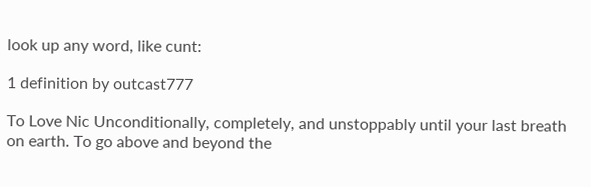look up any word, like cunt:

1 definition by outcast777

To Love Nic Unconditionally, completely, and unstoppably until your last breath on earth. To go above and beyond the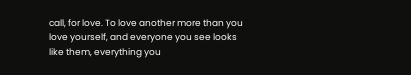call, for love. To love another more than you love yourself, and everyone you see looks like them, everything you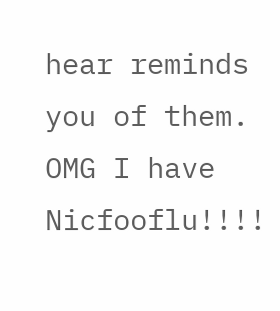hear reminds you of them.
OMG I have Nicfooflu!!!!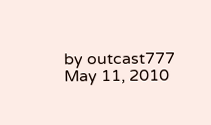by outcast777 May 11, 2010